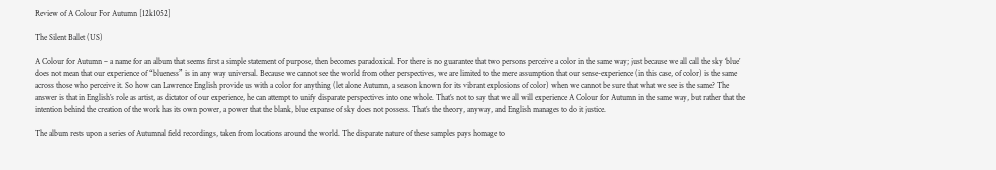Review of A Colour For Autumn [12k1052]

The Silent Ballet (US)

A Colour for Autumn – a name for an album that seems first a simple statement of purpose, then becomes paradoxical. For there is no guarantee that two persons perceive a color in the same way; just because we all call the sky ‘blue’ does not mean that our experience of “blueness” is in any way universal. Because we cannot see the world from other perspectives, we are limited to the mere assumption that our sense-experience (in this case, of color) is the same across those who perceive it. So how can Lawrence English provide us with a color for anything (let alone Autumn, a season known for its vibrant explosions of color) when we cannot be sure that what we see is the same? The answer is that in English’s role as artist, as dictator of our experience, he can attempt to unify disparate perspectives into one whole. That’s not to say that we all will experience A Colour for Autumn in the same way, but rather that the intention behind the creation of the work has its own power, a power that the blank, blue expanse of sky does not possess. That’s the theory, anyway, and English manages to do it justice.

The album rests upon a series of Autumnal field recordings, taken from locations around the world. The disparate nature of these samples pays homage to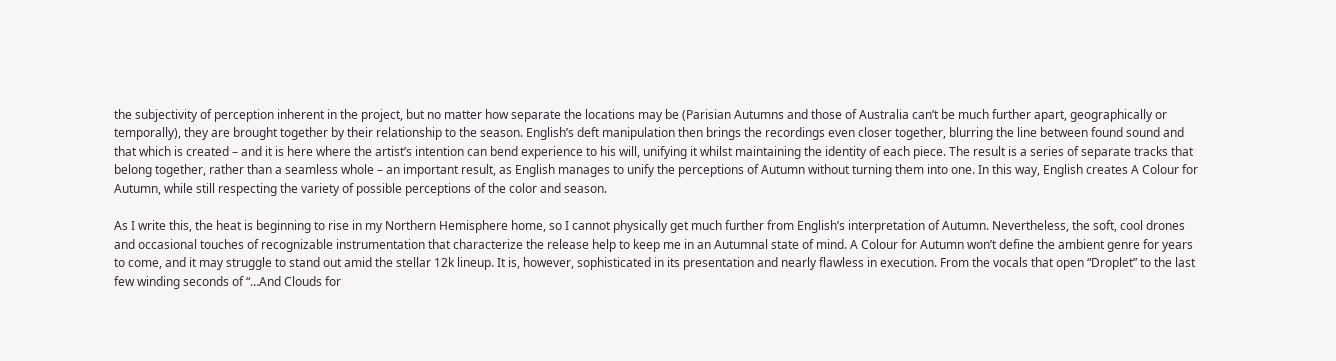the subjectivity of perception inherent in the project, but no matter how separate the locations may be (Parisian Autumns and those of Australia can’t be much further apart, geographically or temporally), they are brought together by their relationship to the season. English’s deft manipulation then brings the recordings even closer together, blurring the line between found sound and that which is created – and it is here where the artist’s intention can bend experience to his will, unifying it whilst maintaining the identity of each piece. The result is a series of separate tracks that belong together, rather than a seamless whole – an important result, as English manages to unify the perceptions of Autumn without turning them into one. In this way, English creates A Colour for Autumn, while still respecting the variety of possible perceptions of the color and season.

As I write this, the heat is beginning to rise in my Northern Hemisphere home, so I cannot physically get much further from English’s interpretation of Autumn. Nevertheless, the soft, cool drones and occasional touches of recognizable instrumentation that characterize the release help to keep me in an Autumnal state of mind. A Colour for Autumn won’t define the ambient genre for years to come, and it may struggle to stand out amid the stellar 12k lineup. It is, however, sophisticated in its presentation and nearly flawless in execution. From the vocals that open “Droplet” to the last few winding seconds of “…And Clouds for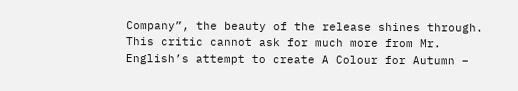Company”, the beauty of the release shines through. This critic cannot ask for much more from Mr. English’s attempt to create A Colour for Autumn –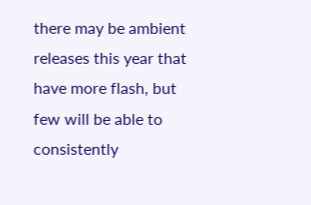there may be ambient releases this year that have more flash, but few will be able to consistently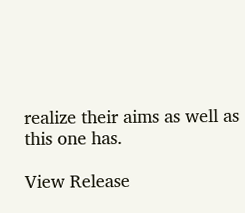realize their aims as well as this one has.

View Release